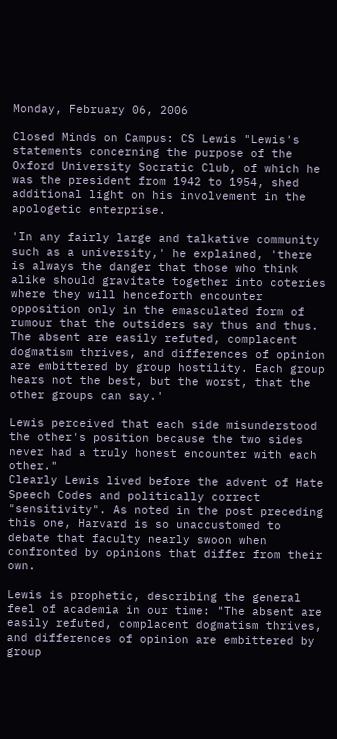Monday, February 06, 2006

Closed Minds on Campus: CS Lewis "Lewis's statements concerning the purpose of the Oxford University Socratic Club, of which he was the president from 1942 to 1954, shed additional light on his involvement in the apologetic enterprise.

'In any fairly large and talkative community such as a university,' he explained, 'there is always the danger that those who think alike should gravitate together into coteries where they will henceforth encounter opposition only in the emasculated form of rumour that the outsiders say thus and thus. The absent are easily refuted, complacent dogmatism thrives, and differences of opinion are embittered by group hostility. Each group hears not the best, but the worst, that the other groups can say.'

Lewis perceived that each side misunderstood the other's position because the two sides never had a truly honest encounter with each other."
Clearly Lewis lived before the advent of Hate Speech Codes and politically correct "sensitivity". As noted in the post preceding this one, Harvard is so unaccustomed to debate that faculty nearly swoon when confronted by opinions that differ from their own.

Lewis is prophetic, describing the general feel of academia in our time: "The absent are easily refuted, complacent dogmatism thrives, and differences of opinion are embittered by group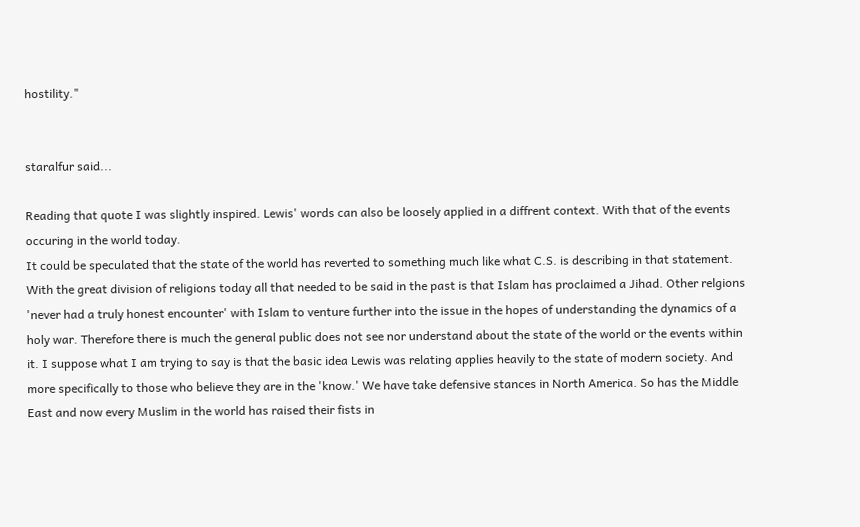hostility."


staralfur said...

Reading that quote I was slightly inspired. Lewis' words can also be loosely applied in a diffrent context. With that of the events occuring in the world today.
It could be speculated that the state of the world has reverted to something much like what C.S. is describing in that statement. With the great division of religions today all that needed to be said in the past is that Islam has proclaimed a Jihad. Other relgions 'never had a truly honest encounter' with Islam to venture further into the issue in the hopes of understanding the dynamics of a holy war. Therefore there is much the general public does not see nor understand about the state of the world or the events within it. I suppose what I am trying to say is that the basic idea Lewis was relating applies heavily to the state of modern society. And more specifically to those who believe they are in the 'know.' We have take defensive stances in North America. So has the Middle East and now every Muslim in the world has raised their fists in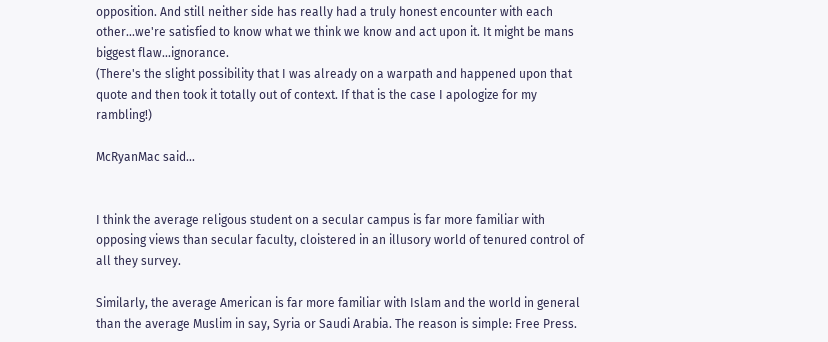opposition. And still neither side has really had a truly honest encounter with each other...we're satisfied to know what we think we know and act upon it. It might be mans biggest flaw...ignorance.
(There's the slight possibility that I was already on a warpath and happened upon that quote and then took it totally out of context. If that is the case I apologize for my rambling!)

McRyanMac said...


I think the average religous student on a secular campus is far more familiar with opposing views than secular faculty, cloistered in an illusory world of tenured control of all they survey.

Similarly, the average American is far more familiar with Islam and the world in general than the average Muslim in say, Syria or Saudi Arabia. The reason is simple: Free Press.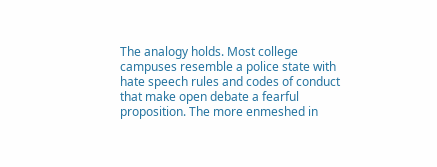The analogy holds. Most college campuses resemble a police state with hate speech rules and codes of conduct that make open debate a fearful proposition. The more enmeshed in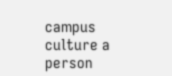campus culture a person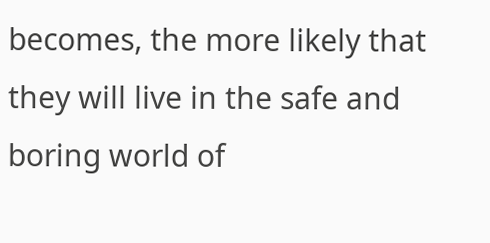becomes, the more likely that they will live in the safe and boring world of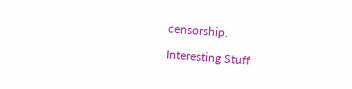censorship.

Interesting Stuff